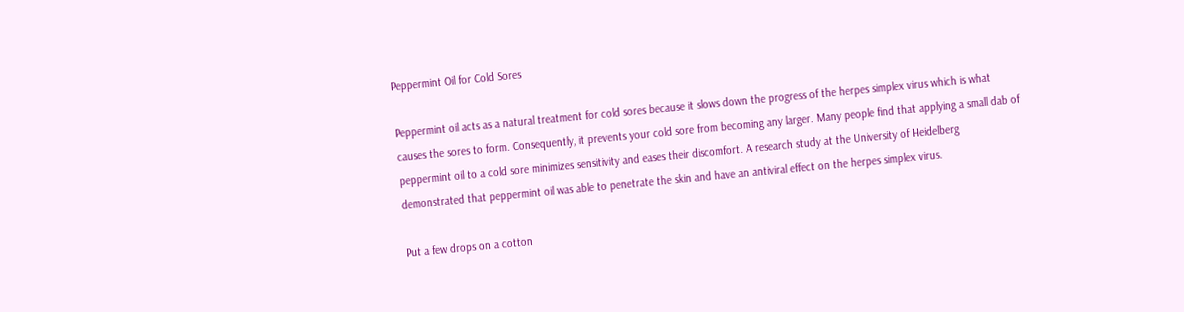Peppermint Oil for Cold Sores

Peppermint oil acts as a natural treatment for cold sores because it slows down the progress of the herpes simplex virus which is what causes the sores to form. Consequently, it prevents your cold sore from becoming any larger. Many people find that applying a small dab of peppermint oil to a cold sore minimizes sensitivity and eases their discomfort. A research study at the University of Heidelberg demonstrated that peppermint oil was able to penetrate the skin and have an antiviral effect on the herpes simplex virus.

Put a few drops on a cotton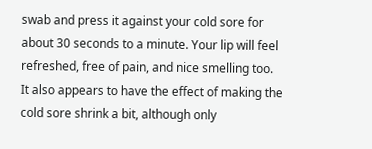swab and press it against your cold sore for about 30 seconds to a minute. Your lip will feel refreshed, free of pain, and nice smelling too. It also appears to have the effect of making the cold sore shrink a bit, although only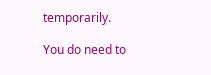temporarily.

You do need to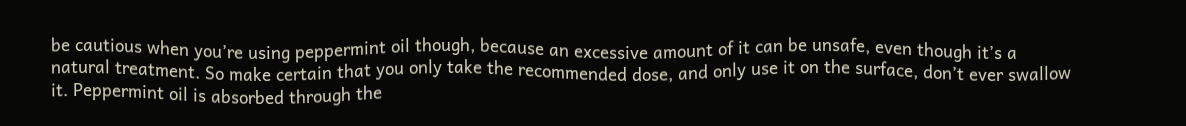be cautious when you’re using peppermint oil though, because an excessive amount of it can be unsafe, even though it’s a natural treatment. So make certain that you only take the recommended dose, and only use it on the surface, don’t ever swallow it. Peppermint oil is absorbed through the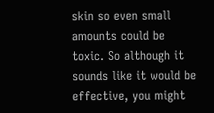skin so even small amounts could be toxic. So although it sounds like it would be effective, you might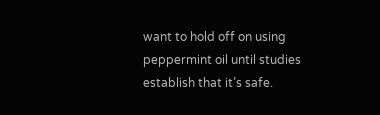want to hold off on using peppermint oil until studies establish that it’s safe.